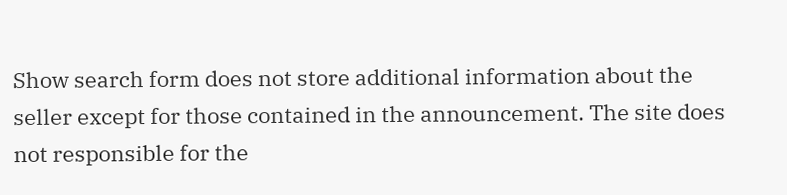Show search form does not store additional information about the seller except for those contained in the announcement. The site does not responsible for the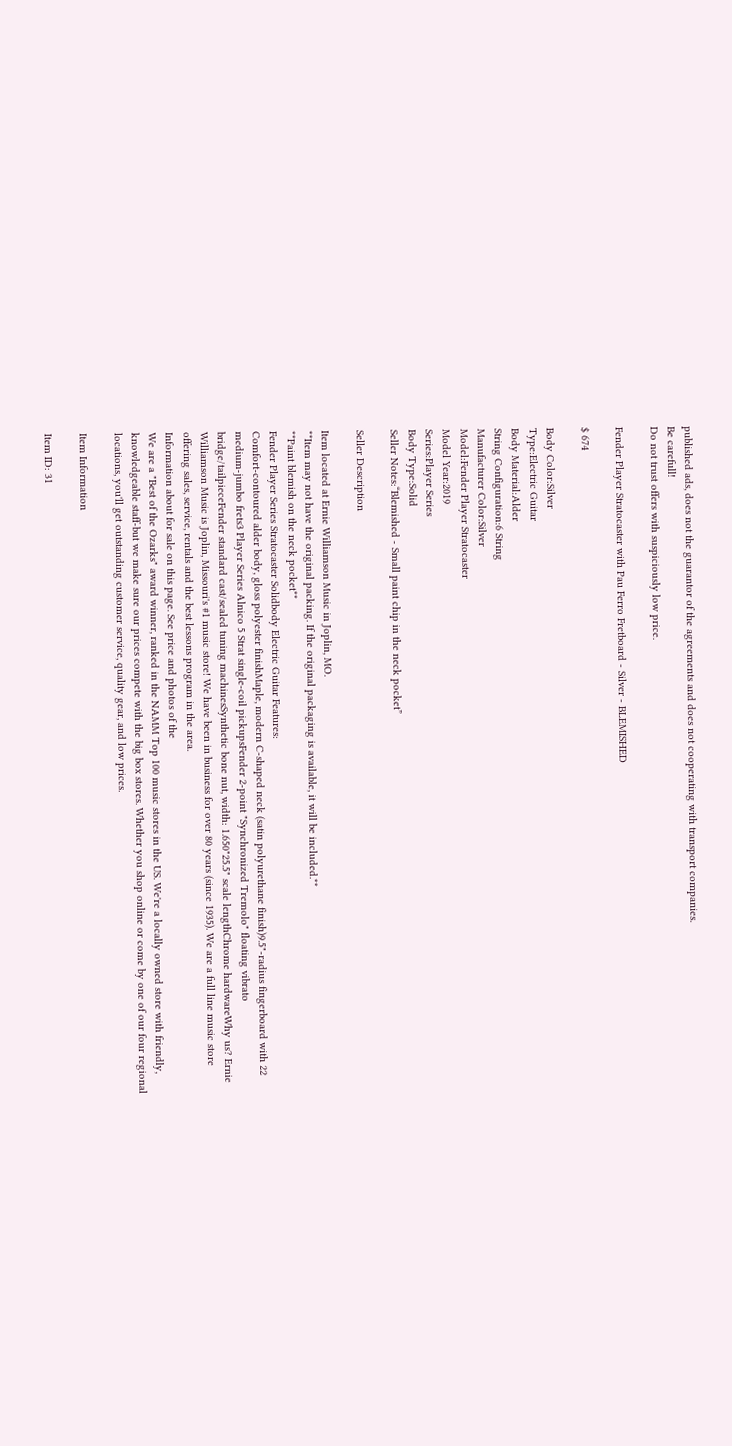published ads, does not the guarantor of the agreements and does not cooperating with transport companies.
Be carefull!
Do not trust offers with suspiciously low price.

Fender Player Stratocaster with Pau Ferro Fretboard - Silver - BLEMISHED

$ 674

Body Color:Silver
Type:Electric Guitar
Body Material:Alder
String Configuration:6 String
Manufacturer Color:Silver
Model:Fender Player Stratocaster
Model Year:2019
Series:Player Series
Body Type:Solid
Seller Notes:“Blemished - Small paint chip in the neck pocket”

Seller Description

Item located at Ernie Williamson Music in Joplin, MO.
**Item may not have the original packing. If the original packaging is available, it will be included.**
**Paint blemish on the neck pocket**
Fender Player Series Stratocaster Solidbody Electric Guitar Features:
Comfort-contoured alder body, gloss polyester finishMaple, modern C-shaped neck (satin polyurethane finish)9.5"-radius fingerboard with 22 medium-jumbo frets3 Player Series Alnico 5 Strat single-coil pickupsFender 2-point "Synchronized Tremolo" floating vibrato bridge/tailpieceFender standard cast/sealed tuning machinesSynthetic bone nut, width: 1.650"25.5" scale lengthChrome hardwareWhy us? Ernie Williamson Music is Joplin, Missouri's #1 music store! We have been in business for over 80 years (since 1935). We are a full line music store offering sales, service, rentals and the best lessons program in the area.
Information about for sale on this page. See price and photos of the
We are a "Best of the Ozarks" award winner, ranked in the NAMM Top 100 music stores in the US. We're a locally owned store with friendly, knowledgeable staff-but we make sure our prices compete with the big box stores. Whether you shop online or come by one of our four regional locations, you'll get outstanding customer service, quality gear, and low prices.

Item Information

Item ID: 31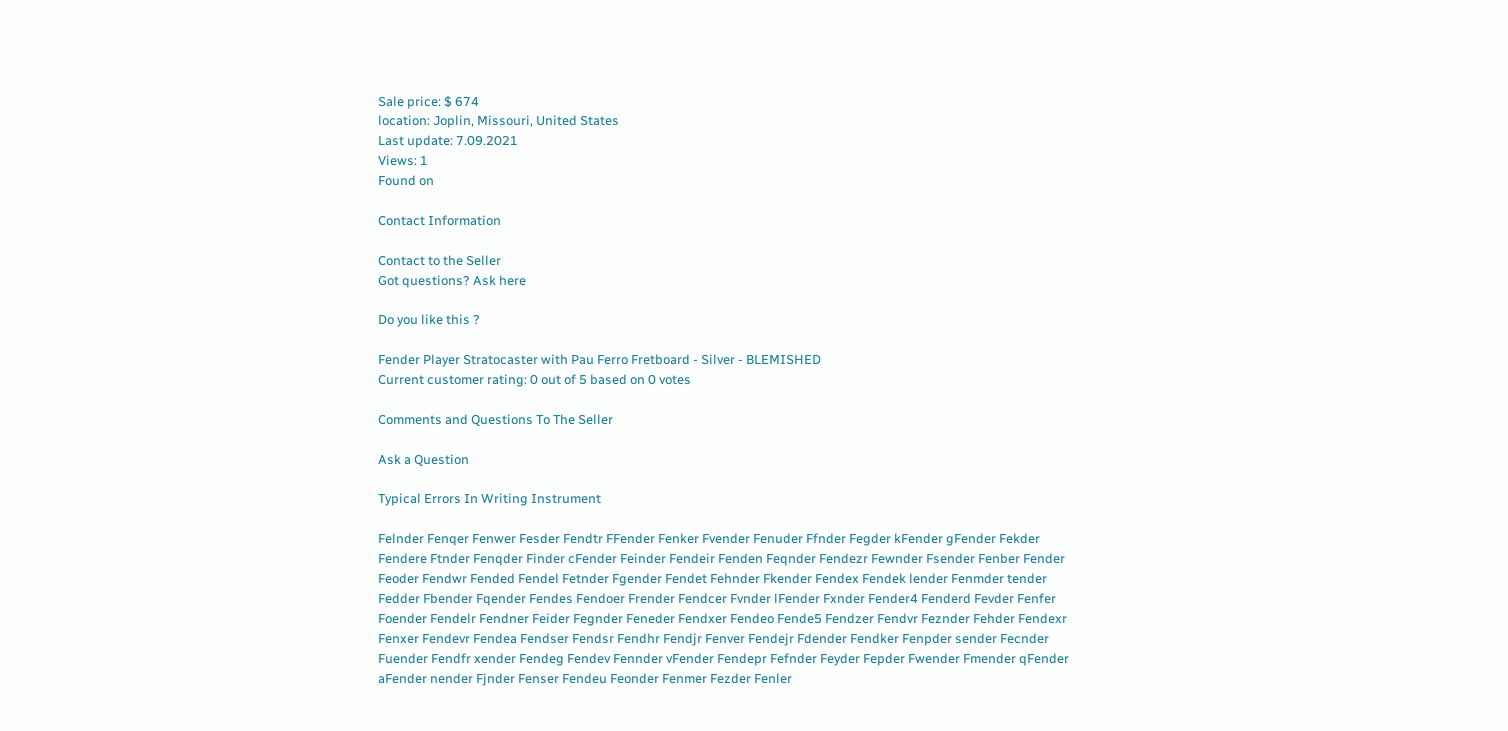Sale price: $ 674
location: Joplin, Missouri, United States
Last update: 7.09.2021
Views: 1
Found on

Contact Information

Contact to the Seller
Got questions? Ask here

Do you like this ?

Fender Player Stratocaster with Pau Ferro Fretboard - Silver - BLEMISHED
Current customer rating: 0 out of 5 based on 0 votes

Comments and Questions To The Seller

Ask a Question

Typical Errors In Writing Instrument

Felnder Fenqer Fenwer Fesder Fendtr FFender Fenker Fvender Fenuder Ffnder Fegder kFender gFender Fekder Fendere Ftnder Fenqder Finder cFender Feinder Fendeir Fenden Feqnder Fendezr Fewnder Fsender Fenber Fender Feoder Fendwr Fended Fendel Fetnder Fgender Fendet Fehnder Fkender Fendex Fendek lender Fenmder tender Fedder Fbender Fqender Fendes Fendoer Frender Fendcer Fvnder lFender Fxnder Fender4 Fenderd Fevder Fenfer Foender Fendelr Fendner Feider Fegnder Feneder Fendxer Fendeo Fende5 Fendzer Fendvr Feznder Fehder Fendexr Fenxer Fendevr Fendea Fendser Fendsr Fendhr Fendjr Fenver Fendejr Fdender Fendker Fenpder sender Fecnder Fuender Fendfr xender Fendeg Fendev Fennder vFender Fendepr Fefnder Feyder Fepder Fwender Fmender qFender aFender nender Fjnder Fenser Fendeu Feonder Fenmer Fezder Fenler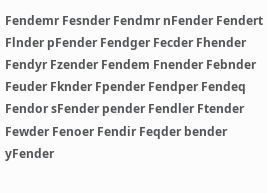Fendemr Fesnder Fendmr nFender Fendert Flnder pFender Fendger Fecder Fhender Fendyr Fzender Fendem Fnender Febnder Feuder Fknder Fpender Fendper Fendeq Fendor sFender pender Fendler Ftender Fewder Fenoer Fendir Feqder bender yFender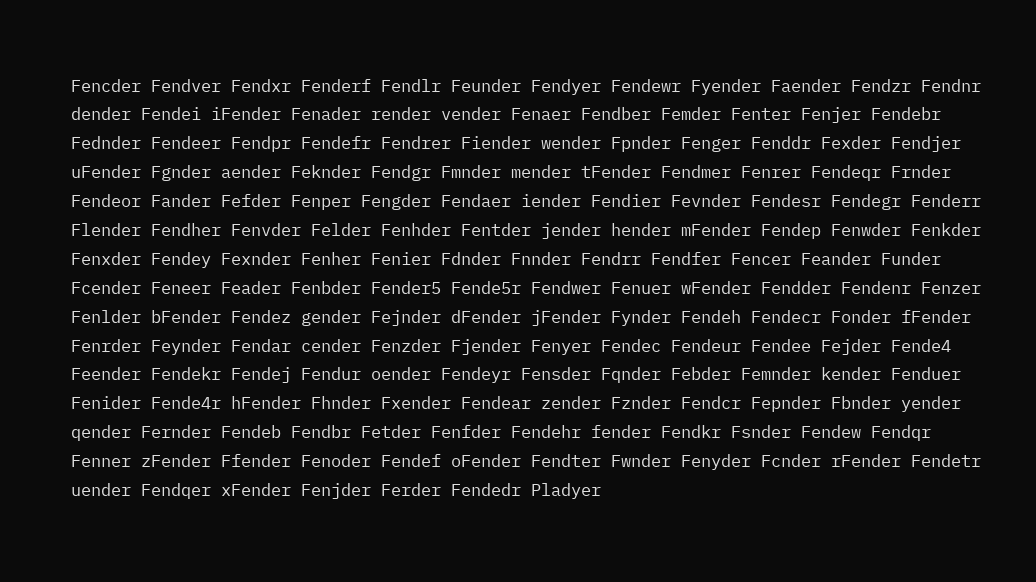Fencder Fendver Fendxr Fenderf Fendlr Feunder Fendyer Fendewr Fyender Faender Fendzr Fendnr dender Fendei iFender Fenader render vender Fenaer Fendber Femder Fenter Fenjer Fendebr Fednder Fendeer Fendpr Fendefr Fendrer Fiender wender Fpnder Fenger Fenddr Fexder Fendjer uFender Fgnder aender Feknder Fendgr Fmnder mender tFender Fendmer Fenrer Fendeqr Frnder Fendeor Fander Fefder Fenper Fengder Fendaer iender Fendier Fevnder Fendesr Fendegr Fenderr Flender Fendher Fenvder Felder Fenhder Fentder jender hender mFender Fendep Fenwder Fenkder Fenxder Fendey Fexnder Fenher Fenier Fdnder Fnnder Fendrr Fendfer Fencer Feander Funder Fcender Feneer Feader Fenbder Fender5 Fende5r Fendwer Fenuer wFender Fendder Fendenr Fenzer Fenlder bFender Fendez gender Fejnder dFender jFender Fynder Fendeh Fendecr Fonder fFender Fenrder Feynder Fendar cender Fenzder Fjender Fenyer Fendec Fendeur Fendee Fejder Fende4 Feender Fendekr Fendej Fendur oender Fendeyr Fensder Fqnder Febder Femnder kender Fenduer Fenider Fende4r hFender Fhnder Fxender Fendear zender Fznder Fendcr Fepnder Fbnder yender qender Fernder Fendeb Fendbr Fetder Fenfder Fendehr fender Fendkr Fsnder Fendew Fendqr Fenner zFender Ffender Fenoder Fendef oFender Fendter Fwnder Fenyder Fcnder rFender Fendetr uender Fendqer xFender Fenjder Ferder Fendedr Pladyer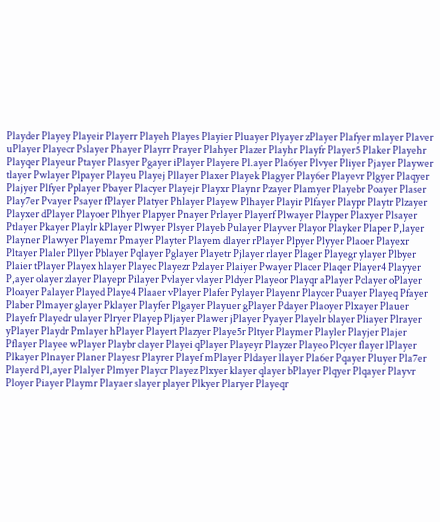Playder Playey Playeir Playerr Playeh Playes Playier Pluayer Plyayer zPlayer Plafyer mlayer Plaver uPlayer Playecr Pslayer Phayer Playrr Prayer Plahyer Plazer Playhr Playfr Player5 Plaker Playehr Playqer Playeur Ptayer Plasyer Pgayer iPlayer Playere Pl.ayer Pla6yer Plvyer Pliyer Pjayer Playwer tlayer Pwlayer Plpayer Playeu Playej Pllayer Plaxer Playek Plagyer Play6er Playevr Plgyer Plaqyer Plajyer Plfyer Pplayer Pbayer Placyer Playejr Playxr Playnr Pzayer Plamyer Playebr Poayer Plaser Play7er Pvayer Psayer fPlayer Platyer Phlayer Playew Plhayer Playir Plfayer Playpr Playtr Plzayer Playxer dPlayer Playoer Plhyer Plapyer Pnayer Prlayer Playerf Plwayer Playper Plaxyer Plsayer Ptlayer Pkayer Playlr kPlayer Plwyer Plsyer Playeb Pulayer Playver Playor Playker Plaper P,layer Playner Plawyer Playemr Pmayer Playter Playem dlayer rPlayer Plpyer Plyyer Plaoer Playexr Pltayer Plaler Pllyer Pblayer Pqlayer Pglayer Playetr Pjlayer rlayer Plager Playegr ylayer Plbyer Plaier tPlayer Playex hlayer Playec Playezr Pzlayer Plaiyer Pwayer Placer Plaqer Player4 Playyer P,ayer olayer zlayer Playepr Pilayer Pvlayer vlayer Pldyer Playeor Playqr aPlayer Pclayer oPlayer Ploayer Palayer Played Playe4 Plaaer vPlayer Plafer Pylayer Playenr Playcer Puayer Playeq Pfayer Plaber Plmayer glayer Pklayer Playfer Plgayer Playuer gPlayer Pdayer Plaoyer Plxayer Plauer Playefr Playedr ulayer Plryer Playep Pljayer Plawer jPlayer Pyayer Playelr blayer Pliayer Plrayer yPlayer Playdr Pmlayer hPlayer Playert Plazyer Playe5r Pltyer Playmer Playler Playjer Plajer Pflayer Playee wPlayer Playbr clayer Playei qPlayer Playeyr Playzer Playeo Plcyer flayer lPlayer Plkayer Plnayer Planer Playesr Playrer Playef mPlayer Pldayer llayer Pla6er Pqayer Pluyer Pla7er Playerd Pl,ayer Plalyer Plmyer Playcr Playez Plxyer klayer qlayer bPlayer Plqyer Plqayer Playvr Ployer Piayer Playmr Playaer slayer player Plkyer Plaryer Playeqr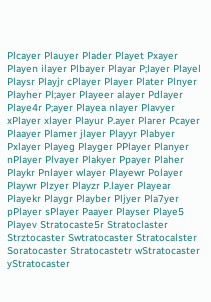Plcayer Plauyer Plader Playet Pxayer Playen ilayer Plbayer Playar P;layer Playel Playsr Playjr cPlayer Player Plater Plnyer Playher Pl;ayer Playeer alayer Pdlayer Playe4r P;ayer Playea nlayer Plavyer xPlayer xlayer Playur P.ayer Plarer Pcayer Plaayer Plamer jlayer Playyr Plabyer Pxlayer Playeg Playger PPlayer Planyer nPlayer Plvayer Plakyer Ppayer Plaher Playkr Pnlayer wlayer Playewr Polayer Playwr Plzyer Playzr P.layer Playear Playekr Playgr Playber Pljyer Pla7yer pPlayer sPlayer Paayer Playser Playe5 Playev Stratocaste5r Stratoclaster Strztocaster Swtratocaster Stratocalster Soratocaster Stratocastetr wStratocaster yStratocaster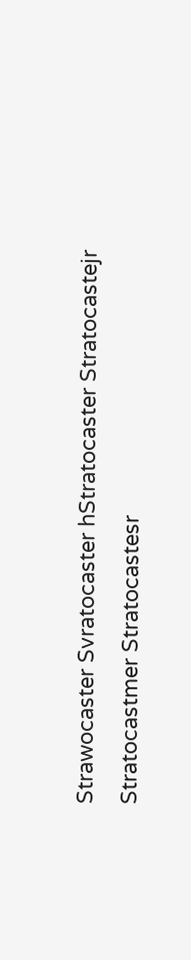Strawocaster Svratocaster hStratocaster Stratocastejr Stratocastmer Stratocastesr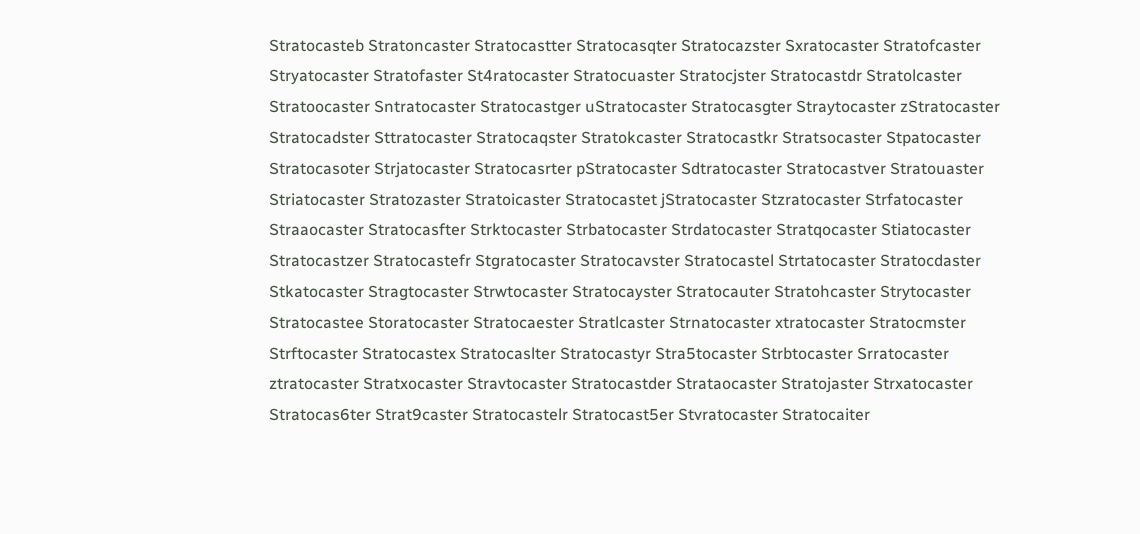Stratocasteb Stratoncaster Stratocastter Stratocasqter Stratocazster Sxratocaster Stratofcaster Stryatocaster Stratofaster St4ratocaster Stratocuaster Stratocjster Stratocastdr Stratolcaster Stratoocaster Sntratocaster Stratocastger uStratocaster Stratocasgter Straytocaster zStratocaster Stratocadster Sttratocaster Stratocaqster Stratokcaster Stratocastkr Stratsocaster Stpatocaster Stratocasoter Strjatocaster Stratocasrter pStratocaster Sdtratocaster Stratocastver Stratouaster Striatocaster Stratozaster Stratoicaster Stratocastet jStratocaster Stzratocaster Strfatocaster Straaocaster Stratocasfter Strktocaster Strbatocaster Strdatocaster Stratqocaster Stiatocaster Stratocastzer Stratocastefr Stgratocaster Stratocavster Stratocastel Strtatocaster Stratocdaster Stkatocaster Stragtocaster Strwtocaster Stratocayster Stratocauter Stratohcaster Strytocaster Stratocastee Storatocaster Stratocaester Stratlcaster Strnatocaster xtratocaster Stratocmster Strftocaster Stratocastex Stratocaslter Stratocastyr Stra5tocaster Strbtocaster Srratocaster ztratocaster Stratxocaster Stravtocaster Stratocastder Strataocaster Stratojaster Strxatocaster Stratocas6ter Strat9caster Stratocastelr Stratocast5er Stvratocaster Stratocaiter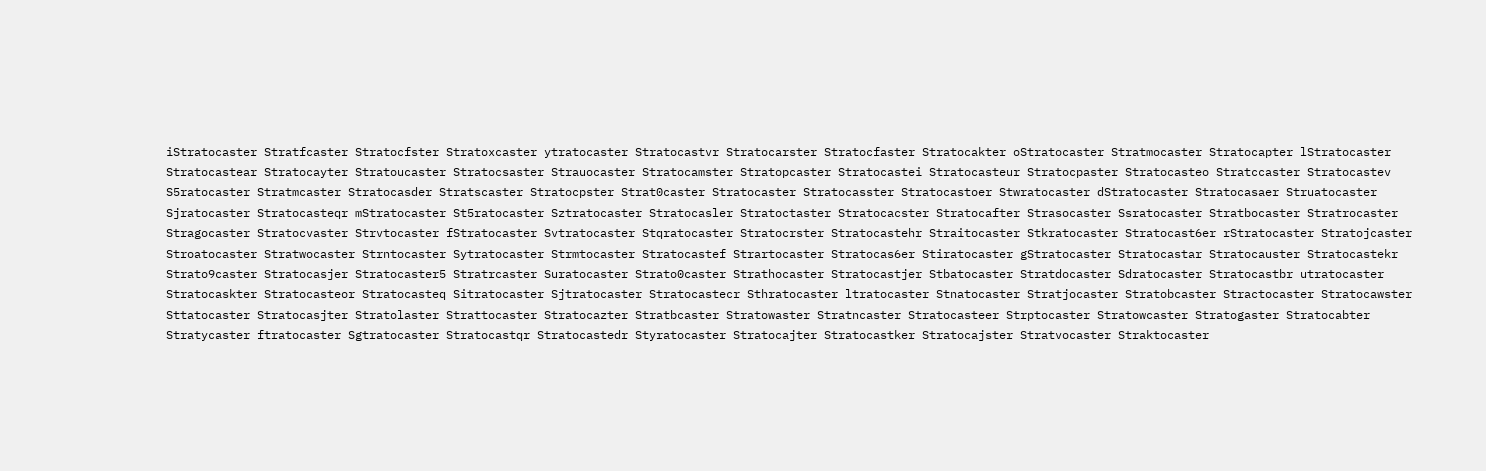iStratocaster Stratfcaster Stratocfster Stratoxcaster ytratocaster Stratocastvr Stratocarster Stratocfaster Stratocakter oStratocaster Stratmocaster Stratocapter lStratocaster Stratocastear Stratocayter Stratoucaster Stratocsaster Strauocaster Stratocamster Stratopcaster Stratocastei Stratocasteur Stratocpaster Stratocasteo Stratccaster Stratocastev S5ratocaster Stratmcaster Stratocasder Stratscaster Stratocpster Strat0caster Stratocaster Stratocasster Stratocastoer Stwratocaster dStratocaster Stratocasaer Struatocaster Sjratocaster Stratocasteqr mStratocaster St5ratocaster Sztratocaster Stratocasler Stratoctaster Stratocacster Stratocafter Strasocaster Ssratocaster Stratbocaster Stratrocaster Stragocaster Stratocvaster Strvtocaster fStratocaster Svtratocaster Stqratocaster Stratocrster Stratocastehr Straitocaster Stkratocaster Stratocast6er rStratocaster Stratojcaster Stroatocaster Stratwocaster Strntocaster Sytratocaster Strmtocaster Stratocastef Strartocaster Stratocas6er Stiratocaster gStratocaster Stratocastar Stratocauster Stratocastekr Strato9caster Stratocasjer Stratocaster5 Stratrcaster Suratocaster Strato0caster Strathocaster Stratocastjer Stbatocaster Stratdocaster Sdratocaster Stratocastbr utratocaster Stratocaskter Stratocasteor Stratocasteq Sitratocaster Sjtratocaster Stratocastecr Sthratocaster ltratocaster Stnatocaster Stratjocaster Stratobcaster Stractocaster Stratocawster Sttatocaster Stratocasjter Stratolaster Strattocaster Stratocazter Stratbcaster Stratowaster Stratncaster Stratocasteer Strptocaster Stratowcaster Stratogaster Stratocabter Stratycaster ftratocaster Sgtratocaster Stratocastqr Stratocastedr Styratocaster Stratocajter Stratocastker Stratocajster Stratvocaster Straktocaster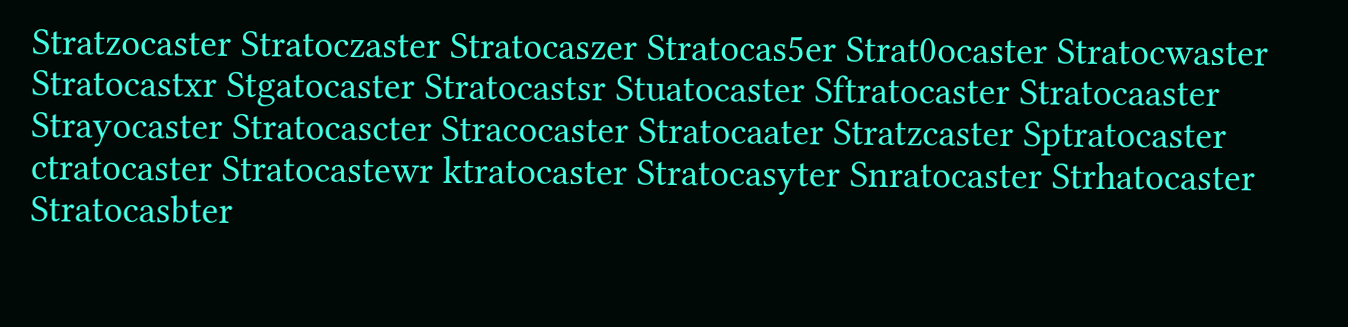Stratzocaster Stratoczaster Stratocaszer Stratocas5er Strat0ocaster Stratocwaster Stratocastxr Stgatocaster Stratocastsr Stuatocaster Sftratocaster Stratocaaster Strayocaster Stratocascter Stracocaster Stratocaater Stratzcaster Sptratocaster ctratocaster Stratocastewr ktratocaster Stratocasyter Snratocaster Strhatocaster Stratocasbter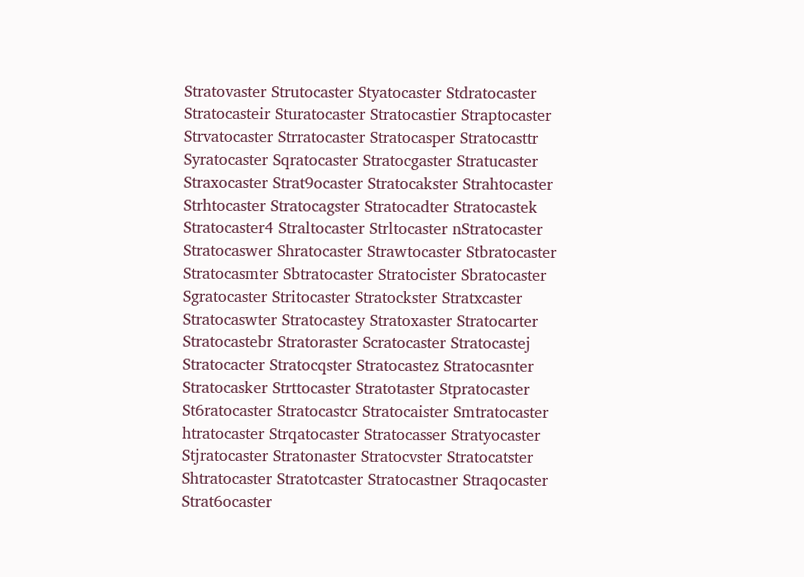Stratovaster Strutocaster Styatocaster Stdratocaster Stratocasteir Sturatocaster Stratocastier Straptocaster Strvatocaster Strratocaster Stratocasper Stratocasttr Syratocaster Sqratocaster Stratocgaster Stratucaster Straxocaster Strat9ocaster Stratocakster Strahtocaster Strhtocaster Stratocagster Stratocadter Stratocastek Stratocaster4 Straltocaster Strltocaster nStratocaster Stratocaswer Shratocaster Strawtocaster Stbratocaster Stratocasmter Sbtratocaster Stratocister Sbratocaster Sgratocaster Stritocaster Stratockster Stratxcaster Stratocaswter Stratocastey Stratoxaster Stratocarter Stratocastebr Stratoraster Scratocaster Stratocastej Stratocacter Stratocqster Stratocastez Stratocasnter Stratocasker Strttocaster Stratotaster Stpratocaster St6ratocaster Stratocastcr Stratocaister Smtratocaster htratocaster Strqatocaster Stratocasser Stratyocaster Stjratocaster Stratonaster Stratocvster Stratocatster Shtratocaster Stratotcaster Stratocastner Straqocaster Strat6ocaster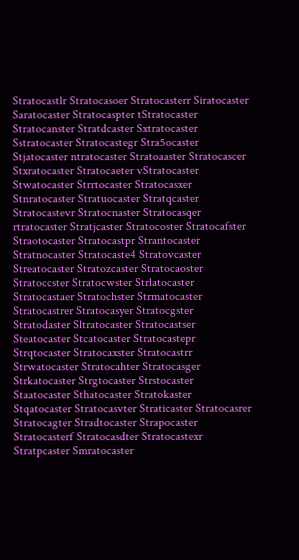Stratocastlr Stratocasoer Stratocasterr Siratocaster Saratocaster Stratocaspter tStratocaster Stratocanster Stratdcaster Sxtratocaster Sstratocaster Stratocastegr Stra5ocaster Stjatocaster ntratocaster Stratoaaster Stratocascer Stxratocaster Stratocaeter vStratocaster Stwatocaster Strrtocaster Stratocasxer Stnratocaster Stratuocaster Stratqcaster Stratocastevr Stratocnaster Stratocasqer rtratocaster Stratjcaster Stratocoster Stratocafster Straotocaster Stratocastpr Strantocaster Stratnocaster Stratocaste4 Stratovcaster Streatocaster Stratozcaster Stratocaoster Stratoccster Stratocwster Strlatocaster Stratocastaer Stratochster Strmatocaster Stratocastrer Stratocasyer Stratocgster Stratodaster Sltratocaster Stratocastser Steatocaster Stcatocaster Stratocastepr Strqtocaster Stratocaxster Stratocastrr Strwatocaster Stratocahter Stratocasger Strkatocaster Strgtocaster Strstocaster Staatocaster Sthatocaster Stratokaster Stqatocaster Stratocasvter Straticaster Stratocasrer Stratocagter Stradtocaster Strapocaster Stratocasterf Stratocasdter Stratocastexr Stratpcaster Smratocaster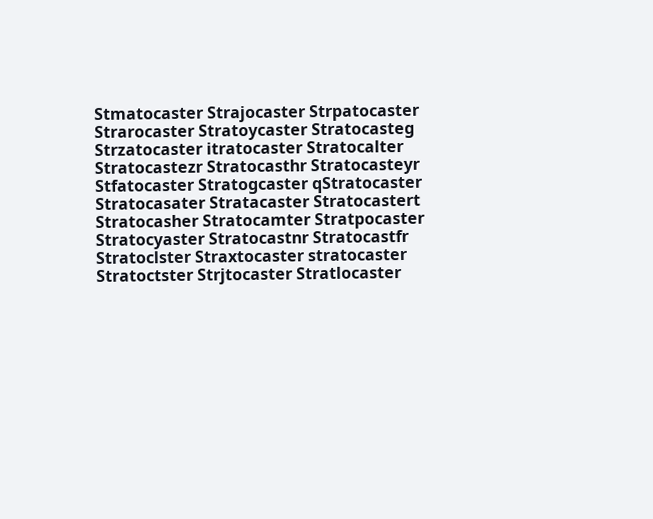Stmatocaster Strajocaster Strpatocaster Strarocaster Stratoycaster Stratocasteg Strzatocaster itratocaster Stratocalter Stratocastezr Stratocasthr Stratocasteyr Stfatocaster Stratogcaster qStratocaster Stratocasater Stratacaster Stratocastert Stratocasher Stratocamter Stratpocaster Stratocyaster Stratocastnr Stratocastfr Stratoclster Straxtocaster stratocaster Stratoctster Strjtocaster Stratlocaster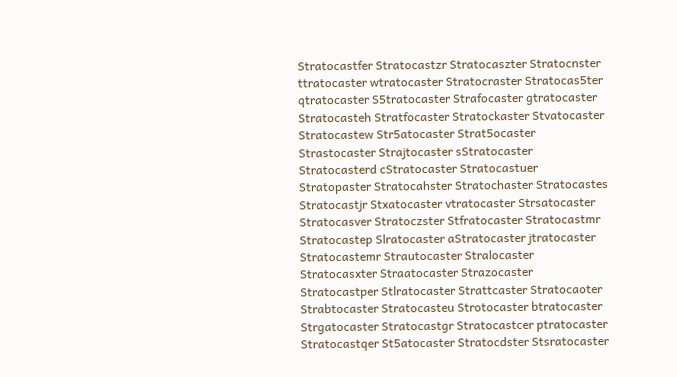Stratocastfer Stratocastzr Stratocaszter Stratocnster ttratocaster wtratocaster Stratocraster Stratocas5ter qtratocaster S5tratocaster Strafocaster gtratocaster Stratocasteh Stratfocaster Stratockaster Stvatocaster Stratocastew Str5atocaster Strat5ocaster Strastocaster Strajtocaster sStratocaster Stratocasterd cStratocaster Stratocastuer Stratopaster Stratocahster Stratochaster Stratocastes Stratocastjr Stxatocaster vtratocaster Strsatocaster Stratocasver Stratoczster Stfratocaster Stratocastmr Stratocastep Slratocaster aStratocaster jtratocaster Stratocastemr Strautocaster Stralocaster Stratocasxter Straatocaster Strazocaster Stratocastper Stlratocaster Strattcaster Stratocaoter Strabtocaster Stratocasteu Strotocaster btratocaster Strgatocaster Stratocastgr Stratocastcer ptratocaster Stratocastqer St5atocaster Stratocdster Stsratocaster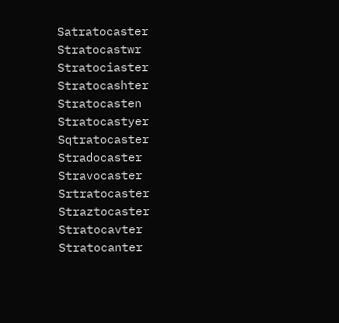Satratocaster Stratocastwr Stratociaster Stratocashter Stratocasten Stratocastyer Sqtratocaster Stradocaster Stravocaster Srtratocaster Straztocaster Stratocavter Stratocanter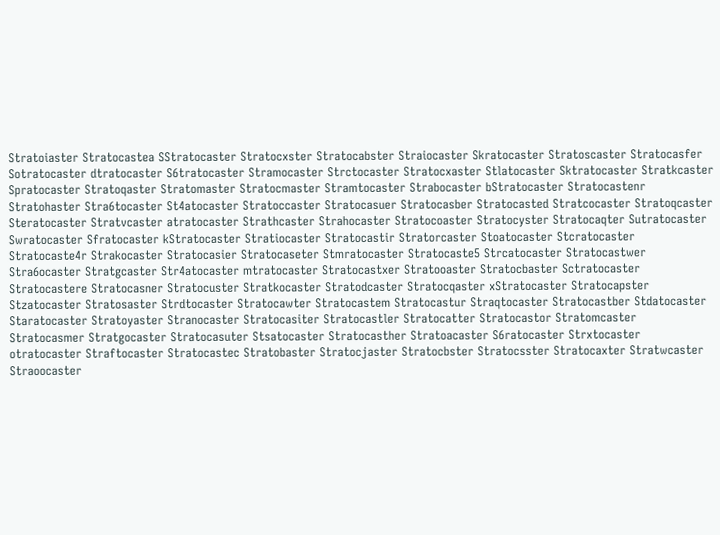Stratoiaster Stratocastea SStratocaster Stratocxster Stratocabster Straiocaster Skratocaster Stratoscaster Stratocasfer Sotratocaster dtratocaster S6tratocaster Stramocaster Strctocaster Stratocxaster Stlatocaster Sktratocaster Stratkcaster Spratocaster Stratoqaster Stratomaster Stratocmaster Stramtocaster Strabocaster bStratocaster Stratocastenr Stratohaster Stra6tocaster St4atocaster Stratoccaster Stratocasuer Stratocasber Stratocasted Stratcocaster Stratoqcaster Steratocaster Stratvcaster atratocaster Strathcaster Strahocaster Stratocoaster Stratocyster Stratocaqter Sutratocaster Swratocaster Sfratocaster kStratocaster Stratiocaster Stratocastir Stratorcaster Stoatocaster Stcratocaster Stratocaste4r Strakocaster Stratocasier Stratocaseter Stmratocaster Stratocaste5 Strcatocaster Stratocastwer Stra6ocaster Stratgcaster Str4atocaster mtratocaster Stratocastxer Stratooaster Stratocbaster Sctratocaster Stratocastere Stratocasner Stratocuster Stratkocaster Stratodcaster Stratocqaster xStratocaster Stratocapster Stzatocaster Stratosaster Strdtocaster Stratocawter Stratocastem Stratocastur Straqtocaster Stratocastber Stdatocaster Staratocaster Stratoyaster Stranocaster Stratocasiter Stratocastler Stratocatter Stratocastor Stratomcaster Stratocasmer Stratgocaster Stratocasuter Stsatocaster Stratocasther Stratoacaster S6ratocaster Strxtocaster otratocaster Straftocaster Stratocastec Stratobaster Stratocjaster Stratocbster Stratocsster Stratocaxter Stratwcaster Straoocaster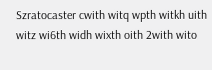Szratocaster cwith witq wpth witkh uith witz wi6th widh wixth oith 2with wito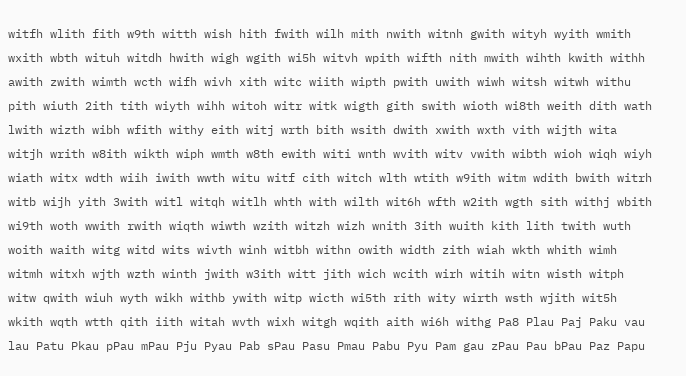witfh wlith fith w9th witth wish hith fwith wilh mith nwith witnh gwith wityh wyith wmith wxith wbth wituh witdh hwith wigh wgith wi5h witvh wpith wifth nith mwith wihth kwith withh awith zwith wimth wcth wifh wivh xith witc wiith wipth pwith uwith wiwh witsh witwh withu pith wiuth 2ith tith wiyth wihh witoh witr witk wigth gith swith wioth wi8th weith dith wath lwith wizth wibh wfith withy eith witj wrth bith wsith dwith xwith wxth vith wijth wita witjh writh w8ith wikth wiph wmth w8th ewith witi wnth wvith witv vwith wibth wioh wiqh wiyh wiath witx wdth wiih iwith wwth witu witf cith witch wlth wtith w9ith witm wdith bwith witrh witb wijh yith 3with witl witqh witlh whth with wilth wit6h wfth w2ith wgth sith withj wbith wi9th woth wwith rwith wiqth wiwth wzith witzh wizh wnith 3ith wuith kith lith twith wuth woith waith witg witd wits wivth winh witbh withn owith width zith wiah wkth whith wimh witmh witxh wjth wzth winth jwith w3ith witt jith wich wcith wirh witih witn wisth witph witw qwith wiuh wyth wikh withb ywith witp wicth wi5th rith wity wirth wsth wjith wit5h wkith wqth wtth qith iith witah wvth wixh witgh wqith aith wi6h withg Pa8 Plau Paj Paku vau lau Patu Pkau pPau mPau Pju Pyau Pab sPau Pasu Pmau Pabu Pyu Pam gau zPau Pau bPau Paz Papu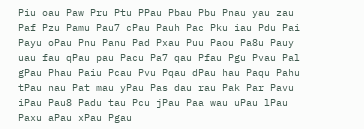Piu oau Paw Pru Ptu PPau Pbau Pbu Pnau yau zau Paf Pzu Pamu Pau7 cPau Pauh Pac Pku iau Pdu Pai Payu oPau Pnu Panu Pad Pxau Puu Paou Pa8u Pauy uau fau qPau pau Pacu Pa7 qau Pfau Pgu Pvau Pal gPau Phau Paiu Pcau Pvu Pqau dPau hau Paqu Pahu tPau nau Pat mau yPau Pas dau rau Pak Par Pavu iPau Pau8 Padu tau Pcu jPau Paa wau uPau lPau Paxu aPau xPau Pgau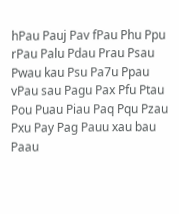hPau Pauj Pav fPau Phu Ppu rPau Palu Pdau Prau Psau Pwau kau Psu Pa7u Ppau vPau sau Pagu Pax Pfu Ptau Pou Puau Piau Paq Pqu Pzau Pxu Pay Pag Pauu xau bau Paau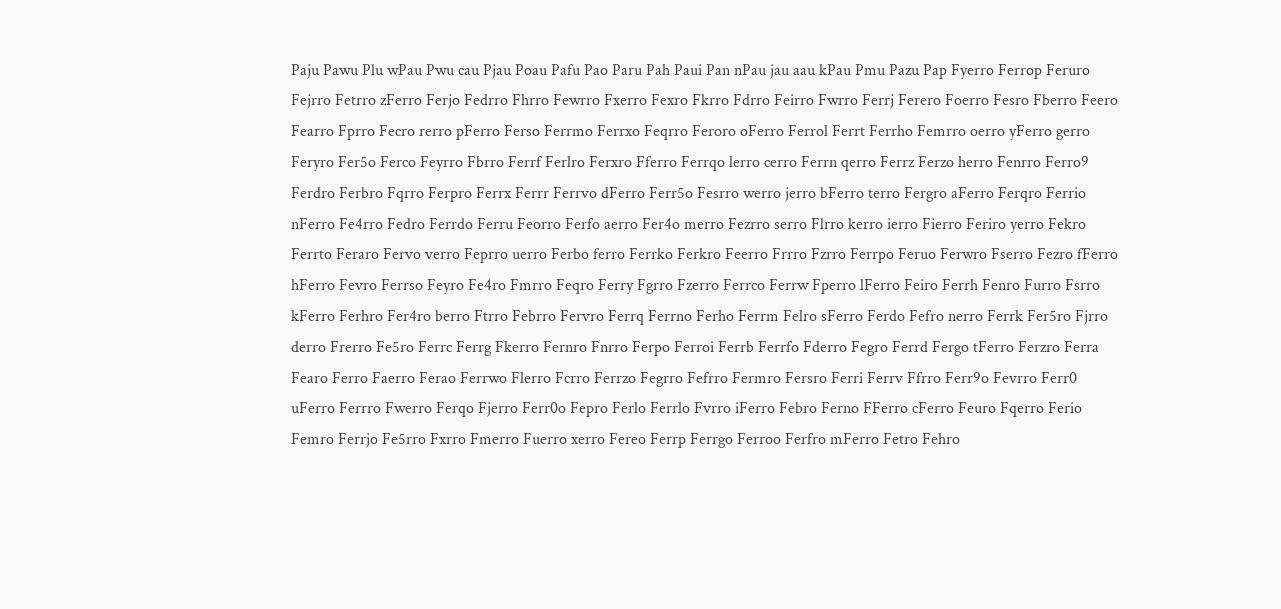Paju Pawu Plu wPau Pwu cau Pjau Poau Pafu Pao Paru Pah Paui Pan nPau jau aau kPau Pmu Pazu Pap Fyerro Ferrop Feruro Fejrro Fetrro zFerro Ferjo Fedrro Fhrro Fewrro Fxerro Fexro Fkrro Fdrro Feirro Fwrro Ferrj Ferero Foerro Fesro Fberro Feero Fearro Fprro Fecro rerro pFerro Ferso Ferrmo Ferrxo Feqrro Feroro oFerro Ferrol Ferrt Ferrho Femrro oerro yFerro gerro Feryro Fer5o Ferco Feyrro Fbrro Ferrf Ferlro Ferxro Fferro Ferrqo lerro cerro Ferrn qerro Ferrz Ferzo herro Fenrro Ferro9 Ferdro Ferbro Fqrro Ferpro Ferrx Ferrr Ferrvo dFerro Ferr5o Fesrro werro jerro bFerro terro Fergro aFerro Ferqro Ferrio nFerro Fe4rro Fedro Ferrdo Ferru Feorro Ferfo aerro Fer4o merro Fezrro serro Flrro kerro ierro Fierro Feriro yerro Fekro Ferrto Feraro Fervo verro Feprro uerro Ferbo ferro Ferrko Ferkro Feerro Frrro Fzrro Ferrpo Feruo Ferwro Fserro Fezro fFerro hFerro Fevro Ferrso Feyro Fe4ro Fmrro Feqro Ferry Fgrro Fzerro Ferrco Ferrw Fperro lFerro Feiro Ferrh Fenro Furro Fsrro kFerro Ferhro Fer4ro berro Ftrro Febrro Fervro Ferrq Ferrno Ferho Ferrm Felro sFerro Ferdo Fefro nerro Ferrk Fer5ro Fjrro derro Frerro Fe5ro Ferrc Ferrg Fkerro Fernro Fnrro Ferpo Ferroi Ferrb Ferrfo Fderro Fegro Ferrd Fergo tFerro Ferzro Ferra Fearo Ferro Faerro Ferao Ferrwo Flerro Fcrro Ferrzo Fegrro Fefrro Fermro Fersro Ferri Ferrv Ffrro Ferr9o Fevrro Ferr0 uFerro Ferrro Fwerro Ferqo Fjerro Ferr0o Fepro Ferlo Ferrlo Fvrro iFerro Febro Ferno FFerro cFerro Feuro Fqerro Ferio Femro Ferrjo Fe5rro Fxrro Fmerro Fuerro xerro Fereo Ferrp Ferrgo Ferroo Ferfro mFerro Fetro Fehro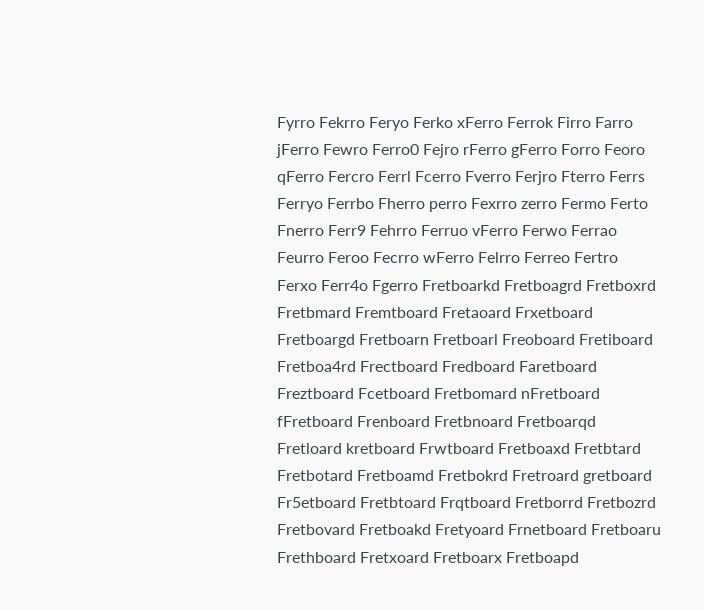Fyrro Fekrro Feryo Ferko xFerro Ferrok Firro Farro jFerro Fewro Ferro0 Fejro rFerro gFerro Forro Feoro qFerro Fercro Ferrl Fcerro Fverro Ferjro Fterro Ferrs Ferryo Ferrbo Fherro perro Fexrro zerro Fermo Ferto Fnerro Ferr9 Fehrro Ferruo vFerro Ferwo Ferrao Feurro Feroo Fecrro wFerro Felrro Ferreo Fertro Ferxo Ferr4o Fgerro Fretboarkd Fretboagrd Fretboxrd Fretbmard Fremtboard Fretaoard Frxetboard Fretboargd Fretboarn Fretboarl Freoboard Fretiboard Fretboa4rd Frectboard Fredboard Faretboard Freztboard Fcetboard Fretbomard nFretboard fFretboard Frenboard Fretbnoard Fretboarqd Fretloard kretboard Frwtboard Fretboaxd Fretbtard Fretbotard Fretboamd Fretbokrd Fretroard gretboard Fr5etboard Fretbtoard Frqtboard Fretborrd Fretbozrd Fretbovard Fretboakd Fretyoard Frnetboard Fretboaru Frethboard Fretxoard Fretboarx Fretboapd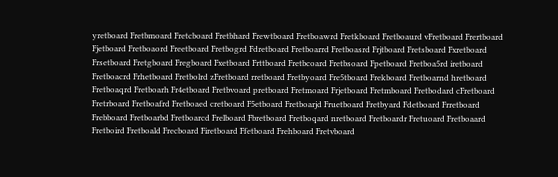yretboard Fretbmoard Fretcboard Fretbhard Frewtboard Fretboawrd Fretkboard Fretboaurd vFretboard Frertboard Fjetboard Fretboaord Freetboard Fretbogrd Fdretboard Fretboarrd Fretboasrd Frjtboard Fretsboard Fxretboard Frsetboard Fretgboard Fregboard Fxetboard Frttboard Fretbcoard Fretbsoard Fpetboard Fretboa5rd iretboard Fretboacrd Frhetboard Fretbolrd zFretboard rretboard Fretbyoard Fre5tboard Frekboard Fretboarnd hretboard Fretboaqrd Fretboarh Fr4etboard Fretbvoard pretboard Fretmoard Frjetboard Fretmboard Fretbodard cFretboard Fretrboard Fretboafrd Fretboaed cretboard F5etboard Fretboarjd Fruetboard Fretbyard Fdetboard Frretboard Frebboard Fretboarbd Fretboarcd Frelboard Fbretboard Fretboqard nretboard Fretboardr Fretuoard Fretboaard Fretboird Fretboald Frecboard Firetboard Ffetboard Frehboard Fretvboard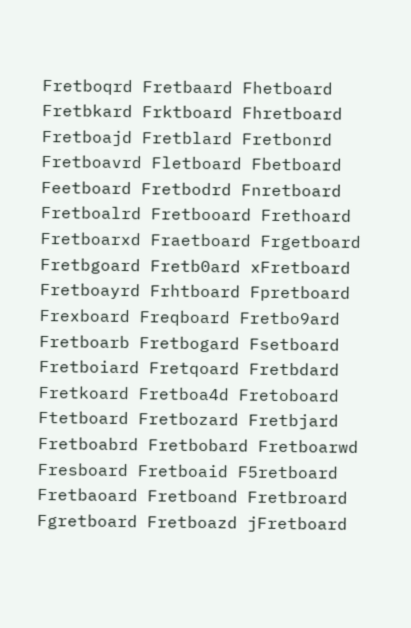Fretboqrd Fretbaard Fhetboard Fretbkard Frktboard Fhretboard Fretboajd Fretblard Fretbonrd Fretboavrd Fletboard Fbetboard Feetboard Fretbodrd Fnretboard Fretboalrd Fretbooard Frethoard Fretboarxd Fraetboard Frgetboard Fretbgoard Fretb0ard xFretboard Fretboayrd Frhtboard Fpretboard Frexboard Freqboard Fretbo9ard Fretboarb Fretbogard Fsetboard Fretboiard Fretqoard Fretbdard Fretkoard Fretboa4d Fretoboard Ftetboard Fretbozard Fretbjard Fretboabrd Fretbobard Fretboarwd Fresboard Fretboaid F5retboard Fretbaoard Fretboand Fretbroard Fgretboard Fretboazd jFretboard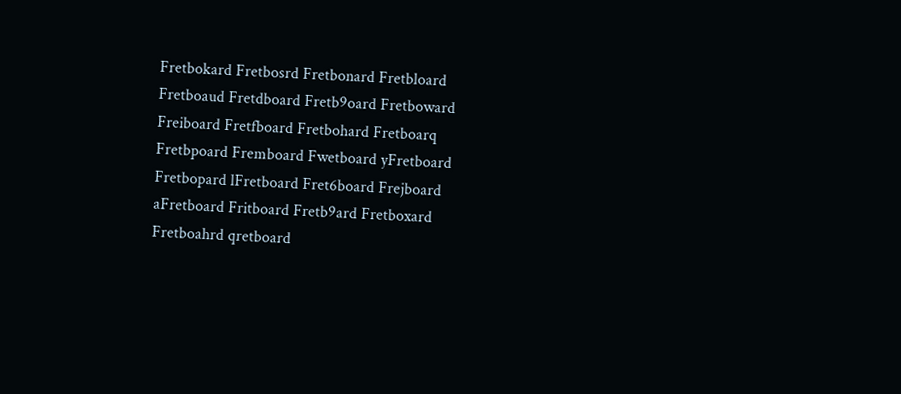Fretbokard Fretbosrd Fretbonard Fretbloard Fretboaud Fretdboard Fretb9oard Fretboward Freiboard Fretfboard Fretbohard Fretboarq Fretbpoard Fremboard Fwetboard yFretboard Fretbopard lFretboard Fret6board Frejboard aFretboard Fritboard Fretb9ard Fretboxard Fretboahrd qretboard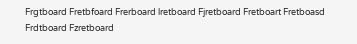Frgtboard Fretbfoard Frerboard lretboard Fjretboard Fretboart Fretboasd Frdtboard Fzretboard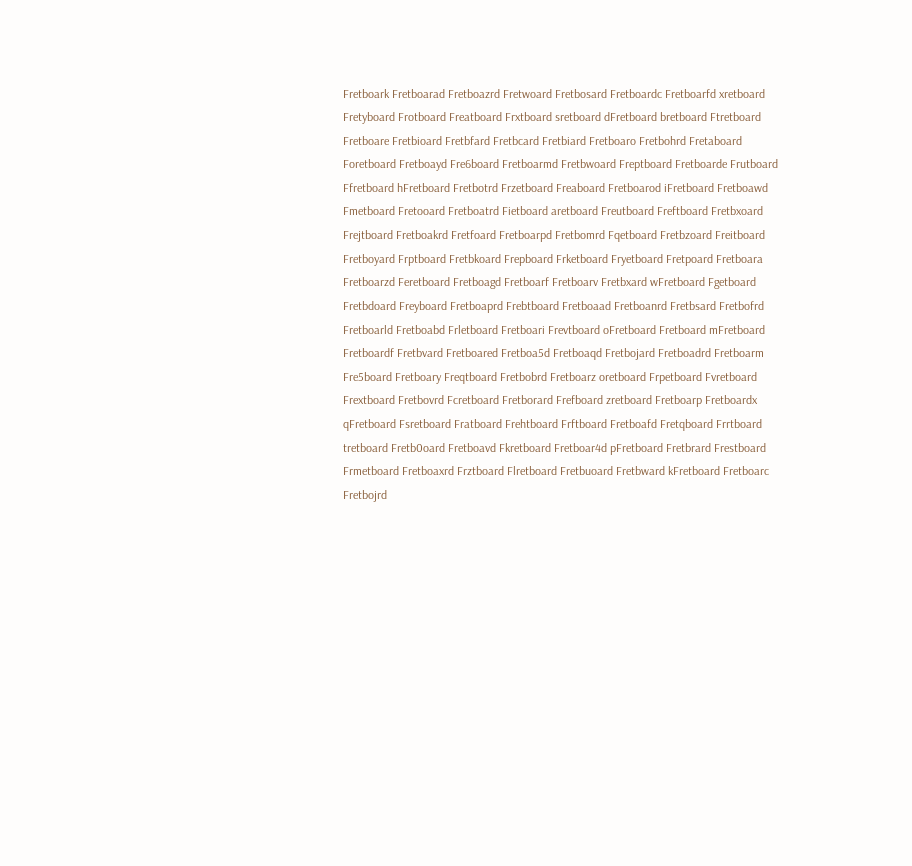Fretboark Fretboarad Fretboazrd Fretwoard Fretbosard Fretboardc Fretboarfd xretboard Fretyboard Frotboard Freatboard Frxtboard sretboard dFretboard bretboard Ftretboard Fretboare Fretbioard Fretbfard Fretbcard Fretbiard Fretboaro Fretbohrd Fretaboard Foretboard Fretboayd Fre6board Fretboarmd Fretbwoard Freptboard Fretboarde Frutboard Ffretboard hFretboard Fretbotrd Frzetboard Freaboard Fretboarod iFretboard Fretboawd Fmetboard Fretooard Fretboatrd Fietboard aretboard Freutboard Freftboard Fretbxoard Frejtboard Fretboakrd Fretfoard Fretboarpd Fretbomrd Fqetboard Fretbzoard Freitboard Fretboyard Frptboard Fretbkoard Frepboard Frketboard Fryetboard Fretpoard Fretboara Fretboarzd Feretboard Fretboagd Fretboarf Fretboarv Fretbxard wFretboard Fgetboard Fretbdoard Freyboard Fretboaprd Frebtboard Fretboaad Fretboanrd Fretbsard Fretbofrd Fretboarld Fretboabd Frletboard Fretboari Frevtboard oFretboard Fretboard mFretboard Fretboardf Fretbvard Fretboared Fretboa5d Fretboaqd Fretbojard Fretboadrd Fretboarm Fre5board Fretboary Freqtboard Fretbobrd Fretboarz oretboard Frpetboard Fvretboard Frextboard Fretbovrd Fcretboard Fretborard Frefboard zretboard Fretboarp Fretboardx qFretboard Fsretboard Fratboard Frehtboard Frftboard Fretboafd Fretqboard Frrtboard tretboard Fretb0oard Fretboavd Fkretboard Fretboar4d pFretboard Fretbrard Frestboard Frmetboard Fretboaxrd Frztboard Flretboard Fretbuoard Fretbward kFretboard Fretboarc Fretbojrd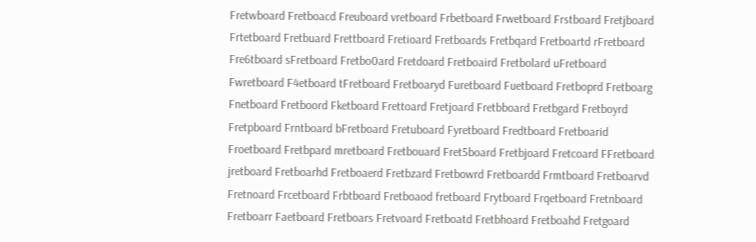Fretwboard Fretboacd Freuboard vretboard Frbetboard Frwetboard Frstboard Fretjboard Frtetboard Fretbuard Frettboard Fretioard Fretboards Fretbqard Fretboartd rFretboard Fre6tboard sFretboard Fretbo0ard Fretdoard Fretboaird Fretbolard uFretboard Fwretboard F4etboard tFretboard Fretboaryd Furetboard Fuetboard Fretboprd Fretboarg Fnetboard Fretboord Fketboard Frettoard Fretjoard Fretbboard Fretbgard Fretboyrd Fretpboard Frntboard bFretboard Fretuboard Fyretboard Fredtboard Fretboarid Froetboard Fretbpard mretboard Fretbouard Fret5board Fretbjoard Fretcoard FFretboard jretboard Fretboarhd Fretboaerd Fretbzard Fretbowrd Fretboardd Frmtboard Fretboarvd Fretnoard Frcetboard Frbtboard Fretboaod fretboard Frytboard Frqetboard Fretnboard Fretboarr Faetboard Fretboars Fretvoard Fretboatd Fretbhoard Fretboahd Fretgoard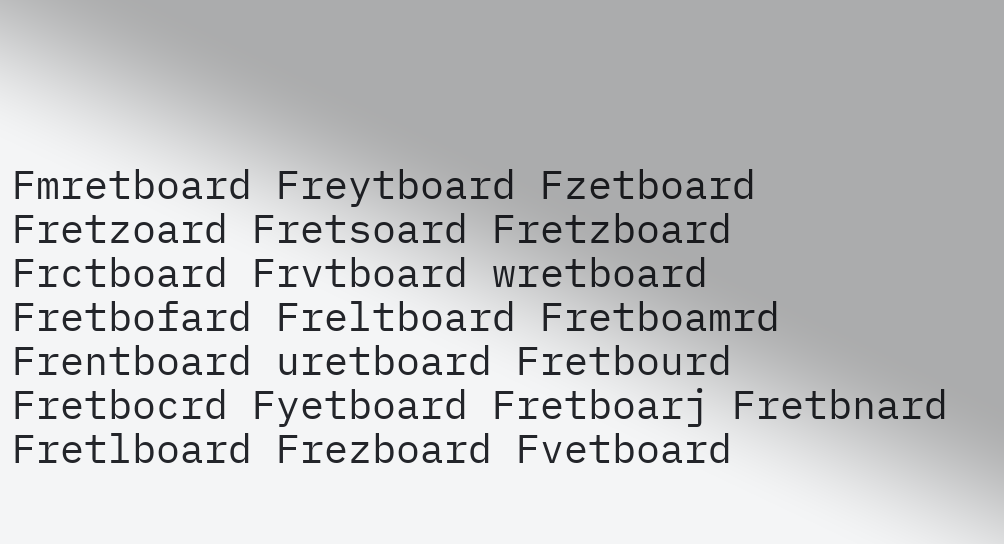Fmretboard Freytboard Fzetboard Fretzoard Fretsoard Fretzboard Frctboard Frvtboard wretboard Fretbofard Freltboard Fretboamrd Frentboard uretboard Fretbourd Fretbocrd Fyetboard Fretboarj Fretbnard Fretlboard Frezboard Fvetboard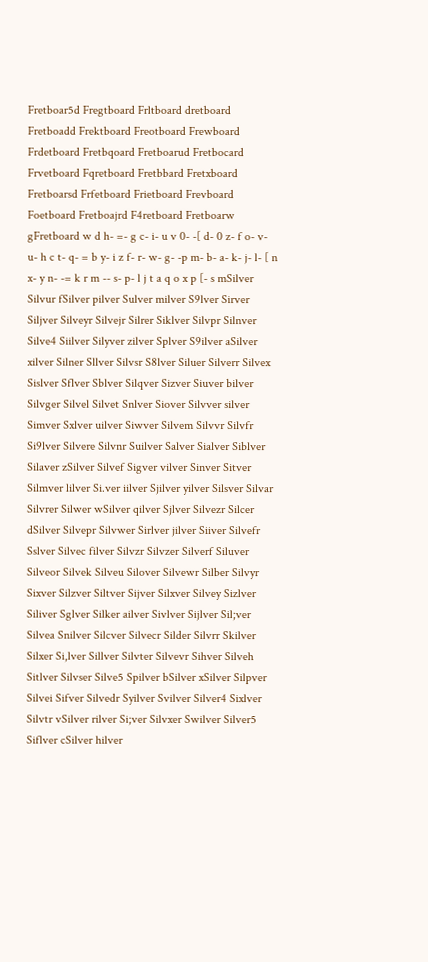Fretboar5d Fregtboard Frltboard dretboard Fretboadd Frektboard Freotboard Frewboard Frdetboard Fretbqoard Fretboarud Fretbocard Frvetboard Fqretboard Fretbbard Fretxboard Fretboarsd Frfetboard Frietboard Frevboard Foetboard Fretboajrd F4retboard Fretboarw gFretboard w d h- =- g c- i- u v 0- -[ d- 0 z- f o- v- u- h c t- q- = b y- i z f- r- w- g- -p m- b- a- k- j- l- [ n x- y n- -= k r m -- s- p- l j t a q o x p [- s mSilver Silvur fSilver pilver Sulver milver S9lver Sirver Siljver Silveyr Silvejr Silrer Siklver Silvpr Silnver Silve4 Siilver Silyver zilver Splver S9ilver aSilver xilver Silner Sllver Silvsr S8lver Siluer Silverr Silvex Sislver Sflver Sblver Silqver Sizver Siuver bilver Silvger Silvel Silvet Snlver Siover Silvver silver Simver Sxlver uilver Siwver Silvem Silvvr Silvfr Si9lver Silvere Silvnr Suilver Salver Sialver Siblver Silaver zSilver Silvef Sigver vilver Sinver Sitver Silmver lilver Si.ver iilver Sjilver yilver Silsver Silvar Silvrer Silwer wSilver qilver Sjlver Silvezr Silcer dSilver Silvepr Silvwer Sirlver jilver Siiver Silvefr Sslver Silvec filver Silvzr Silvzer Silverf Siluver Silveor Silvek Silveu Silover Silvewr Silber Silvyr Sixver Silzver Siltver Sijver Silxver Silvey Sizlver Siliver Sglver Silker ailver Sivlver Sijlver Sil;ver Silvea Snilver Silcver Silvecr Silder Silvrr Skilver Silxer Si,lver Sillver Silvter Silvevr Sihver Silveh Sitlver Silvser Silve5 Spilver bSilver xSilver Silpver Silvei Sifver Silvedr Syilver Svilver Silver4 Sixlver Silvtr vSilver rilver Si;ver Silvxer Swilver Silver5 Siflver cSilver hilver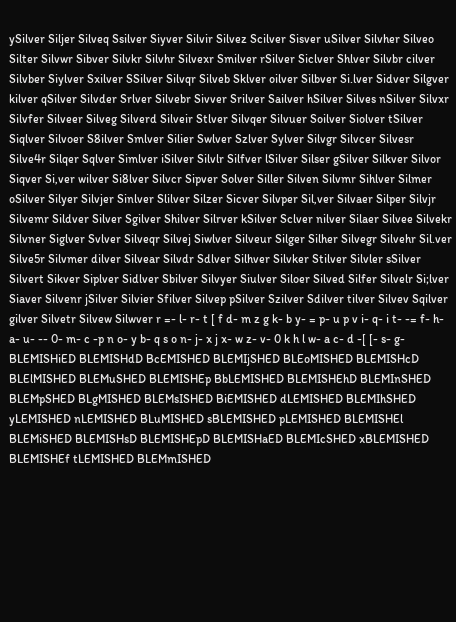ySilver Siljer Silveq Ssilver Siyver Silvir Silvez Scilver Sisver uSilver Silvher Silveo Silter Silvwr Sibver Silvkr Silvhr Silvexr Smilver rSilver Siclver Shlver Silvbr cilver Silvber Siylver Sxilver SSilver Silvqr Silveb Sklver oilver Silbver Si.lver Sidver Silgver kilver qSilver Silvder Srlver Silvebr Sivver Srilver Sailver hSilver Silves nSilver Silvxr Silvfer Silveer Silveg Silverd Silveir Stlver Silvqer Silvuer Soilver Siolver tSilver Siqlver Silvoer S8ilver Smlver Silier Swlver Szlver Sylver Silvgr Silvcer Silvesr Silve4r Silqer Sqlver Simlver iSilver Silvlr Silfver lSilver Silser gSilver Silkver Silvor Siqver Si,ver wilver Si8lver Silvcr Sipver Solver Siller Silven Silvmr Sihlver Silmer oSilver Silyer Silvjer Sinlver Slilver Silzer Sicver Silvper Sil,ver Silvaer Silper Silvjr Silvemr Sildver Silver Sgilver Shilver Silrver kSilver Sclver nilver Silaer Silvee Silvekr Silvner Siglver Svlver Silveqr Silvej Siwlver Silveur Silger Silher Silvegr Silvehr Sil.ver Silve5r Silvmer dilver Silvear Silvdr Sdlver Silhver Silvker Stilver Silvler sSilver Silvert Sikver Siplver Sidlver Sbilver Silvyer Siulver Siloer Silved Silfer Silvelr Si;lver Siaver Silvenr jSilver Silvier Sfilver Silvep pSilver Szilver Sdilver tilver Silvev Sqilver gilver Silvetr Silvew Silwver r =- l- r- t [ f d- m z g k- b y- = p- u p v i- q- i t- -= f- h- a- u- -- 0- m- c -p n o- y b- q s o n- j- x j x- w z- v- 0 k h l w- a c- d -[ [- s- g- BLEMISHiED BLEMISHdD BcEMISHED BLEMIjSHED BLEoMISHED BLEMISHcD BLElMISHED BLEMuSHED BLEMISHEp BbLEMISHED BLEMISHEhD BLEMInSHED BLEMpSHED BLgMISHED BLEMsISHED BiEMISHED dLEMISHED BLEMIhSHED yLEMISHED nLEMISHED BLuMISHED sBLEMISHED pLEMISHED BLEMISHEl BLEMiSHED BLEMISHsD BLEMISHEpD BLEMISHaED BLEMIcSHED xBLEMISHED BLEMISHEf tLEMISHED BLEMmISHED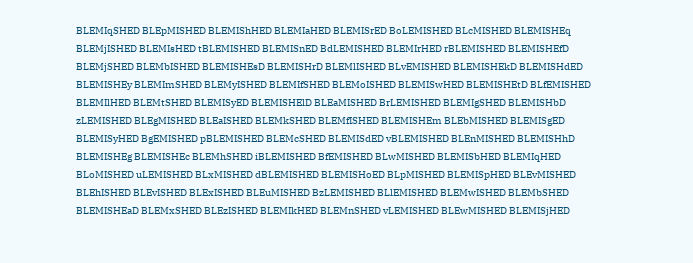BLEMIqSHED BLEpMISHED BLEMIShHED BLEMIaHED BLEMISrED BoLEMISHED BLcMISHED BLEMISHEq BLEMjISHED BLEMIsHED tBLEMISHED BLEMISnED BdLEMISHED BLEMIrHED rBLEMISHED BLEMISHEfD BLEMjSHED BLEMbISHED BLEMISHEsD BLEMISHrD BLEMlISHED BLvEMISHED BLEMISHEkD BLEMISHdED BLEMISHEy BLEMImSHED BLEMyISHED BLEMIfSHED BLEMoISHED BLEMISwHED BLEMISHEtD BLfEMISHED BLEMIlHED BLEMtSHED BLEMISyED BLEMISHElD BLEaMISHED BrLEMISHED BLEMIgSHED BLEMISHbD zLEMISHED BLEgMISHED BLEaISHED BLEMkSHED BLEMfISHED BLEMISHEm BLEbMISHED BLEMISgED BLEMISyHED BgEMISHED pBLEMISHED BLEMcSHED BLEMISdED vBLEMISHED BLEnMISHED BLEMISHhD BLEMISHEg BLEMISHEc BLEMhSHED iBLEMISHED BfEMISHED BLwMISHED BLEMISbHED BLEMIqHED BLoMISHED uLEMISHED BLxMISHED dBLEMISHED BLEMISHoED BLpMISHED BLEMISpHED BLEvMISHED BLEhISHED BLEvISHED BLExISHED BLEuMISHED BzLEMISHED BLlEMISHED BLEMwISHED BLEMbSHED BLEMISHEaD BLEMxSHED BLEzISHED BLEMIkHED BLEMnSHED vLEMISHED BLEwMISHED BLEMISjHED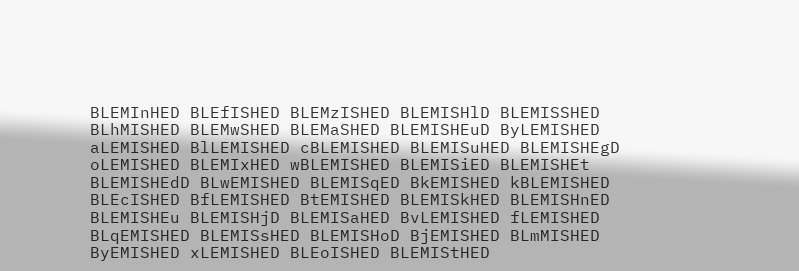BLEMInHED BLEfISHED BLEMzISHED BLEMISHlD BLEMISSHED BLhMISHED BLEMwSHED BLEMaSHED BLEMISHEuD ByLEMISHED aLEMISHED BlLEMISHED cBLEMISHED BLEMISuHED BLEMISHEgD oLEMISHED BLEMIxHED wBLEMISHED BLEMISiED BLEMISHEt BLEMISHEdD BLwEMISHED BLEMISqED BkEMISHED kBLEMISHED BLEcISHED BfLEMISHED BtEMISHED BLEMISkHED BLEMISHnED BLEMISHEu BLEMISHjD BLEMISaHED BvLEMISHED fLEMISHED BLqEMISHED BLEMISsHED BLEMISHoD BjEMISHED BLmMISHED ByEMISHED xLEMISHED BLEoISHED BLEMIStHED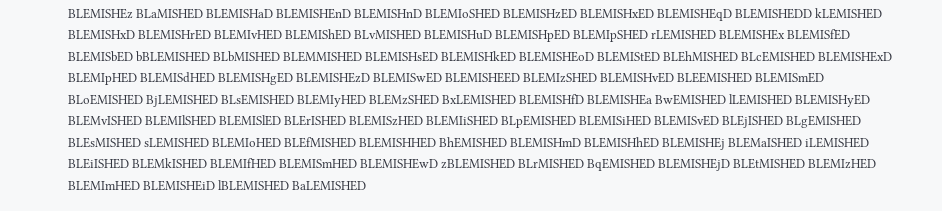BLEMISHEz BLaMISHED BLEMISHaD BLEMISHEnD BLEMISHnD BLEMIoSHED BLEMISHzED BLEMISHxED BLEMISHEqD BLEMISHEDD kLEMISHED BLEMISHxD BLEMISHrED BLEMIvHED BLEMIShED BLvMISHED BLEMISHuD BLEMISHpED BLEMIpSHED rLEMISHED BLEMISHEx BLEMISfED BLEMISbED bBLEMISHED BLbMISHED BLEMMISHED BLEMISHsED BLEMISHkED BLEMISHEoD BLEMIStED BLEhMISHED BLcEMISHED BLEMISHExD BLEMIpHED BLEMISdHED BLEMISHgED BLEMISHEzD BLEMISwED BLEMISHEED BLEMIzSHED BLEMISHvED BLEEMISHED BLEMISmED BLoEMISHED BjLEMISHED BLsEMISHED BLEMIyHED BLEMzSHED BxLEMISHED BLEMISHfD BLEMISHEa BwEMISHED lLEMISHED BLEMISHyED BLEMvISHED BLEMIlSHED BLEMISlED BLErISHED BLEMISzHED BLEMIiSHED BLpEMISHED BLEMISiHED BLEMISvED BLEjISHED BLgEMISHED BLEsMISHED sLEMISHED BLEMIoHED BLEfMISHED BLEMISHHED BhEMISHED BLEMISHmD BLEMISHhED BLEMISHEj BLEMaISHED iLEMISHED BLEiISHED BLEMkISHED BLEMIfHED BLEMISmHED BLEMISHEwD zBLEMISHED BLrMISHED BqEMISHED BLEMISHEjD BLEtMISHED BLEMIzHED BLEMImHED BLEMISHEiD lBLEMISHED BaLEMISHED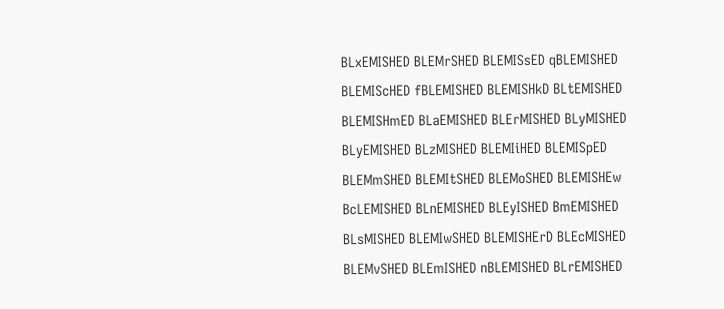BLxEMISHED BLEMrSHED BLEMISsED qBLEMISHED BLEMIScHED fBLEMISHED BLEMISHkD BLtEMISHED BLEMISHmED BLaEMISHED BLErMISHED BLyMISHED BLyEMISHED BLzMISHED BLEMIiHED BLEMISpED BLEMmSHED BLEMItSHED BLEMoSHED BLEMISHEw BcLEMISHED BLnEMISHED BLEyISHED BmEMISHED BLsMISHED BLEMIwSHED BLEMISHErD BLEcMISHED BLEMvSHED BLEmISHED nBLEMISHED BLrEMISHED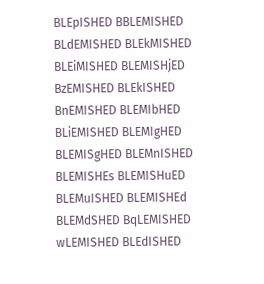BLEpISHED BBLEMISHED BLdEMISHED BLEkMISHED BLEiMISHED BLEMISHjED BzEMISHED BLEkISHED BnEMISHED BLEMIbHED BLiEMISHED BLEMIgHED BLEMISgHED BLEMnISHED BLEMISHEs BLEMISHuED BLEMuISHED BLEMISHEd BLEMdSHED BqLEMISHED wLEMISHED BLEdISHED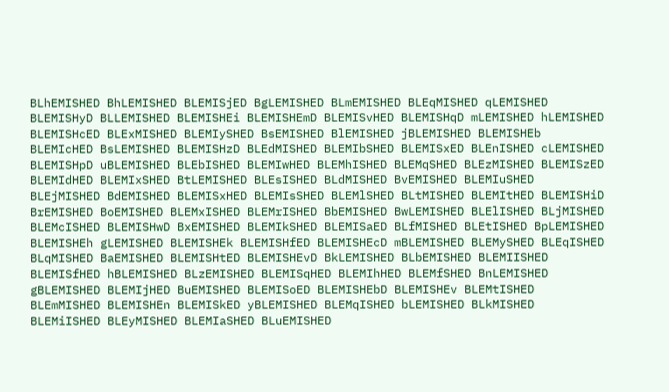BLhEMISHED BhLEMISHED BLEMISjED BgLEMISHED BLmEMISHED BLEqMISHED qLEMISHED BLEMISHyD BLLEMISHED BLEMISHEi BLEMISHEmD BLEMISvHED BLEMISHqD mLEMISHED hLEMISHED BLEMISHcED BLExMISHED BLEMIySHED BsEMISHED BlEMISHED jBLEMISHED BLEMISHEb BLEMIcHED BsLEMISHED BLEMISHzD BLEdMISHED BLEMIbSHED BLEMISxED BLEnISHED cLEMISHED BLEMISHpD uBLEMISHED BLEbISHED BLEMIwHED BLEMhISHED BLEMqSHED BLEzMISHED BLEMISzED BLEMIdHED BLEMIxSHED BtLEMISHED BLEsISHED BLdMISHED BvEMISHED BLEMIuSHED BLEjMISHED BdEMISHED BLEMISxHED BLEMIsSHED BLEMlSHED BLtMISHED BLEMItHED BLEMISHiD BrEMISHED BoEMISHED BLEMxISHED BLEMrISHED BbEMISHED BwLEMISHED BLElISHED BLjMISHED BLEMcISHED BLEMISHwD BxEMISHED BLEMIkSHED BLEMISaED BLfMISHED BLEtISHED BpLEMISHED BLEMISHEh gLEMISHED BLEMISHEk BLEMISHfED BLEMISHEcD mBLEMISHED BLEMySHED BLEqISHED BLqMISHED BaEMISHED BLEMISHtED BLEMISHEvD BkLEMISHED BLbEMISHED BLEMIISHED BLEMISfHED hBLEMISHED BLzEMISHED BLEMISqHED BLEMIhHED BLEMfSHED BnLEMISHED gBLEMISHED BLEMIjHED BuEMISHED BLEMISoED BLEMISHEbD BLEMISHEv BLEMtISHED BLEmMISHED BLEMISHEn BLEMISkED yBLEMISHED BLEMqISHED bLEMISHED BLkMISHED BLEMiISHED BLEyMISHED BLEMIaSHED BLuEMISHED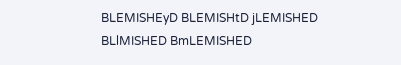BLEMISHEyD BLEMISHtD jLEMISHED BLlMISHED BmLEMISHED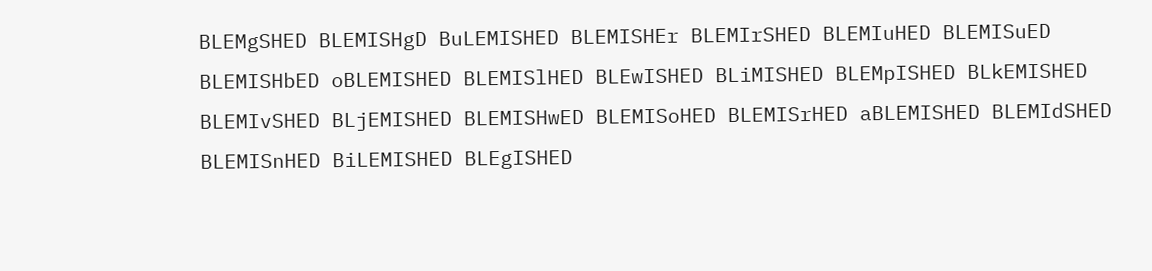BLEMgSHED BLEMISHgD BuLEMISHED BLEMISHEr BLEMIrSHED BLEMIuHED BLEMISuED BLEMISHbED oBLEMISHED BLEMISlHED BLEwISHED BLiMISHED BLEMpISHED BLkEMISHED BLEMIvSHED BLjEMISHED BLEMISHwED BLEMISoHED BLEMISrHED aBLEMISHED BLEMIdSHED BLEMISnHED BiLEMISHED BLEgISHED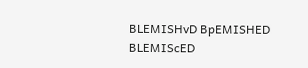BLEMISHvD BpEMISHED BLEMIScED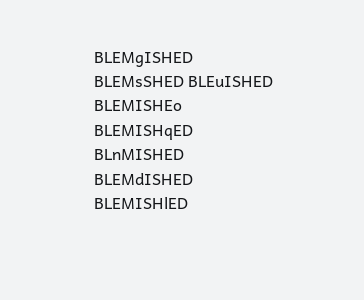BLEMgISHED BLEMsSHED BLEuISHED BLEMISHEo BLEMISHqED BLnMISHED BLEMdISHED BLEMISHlED